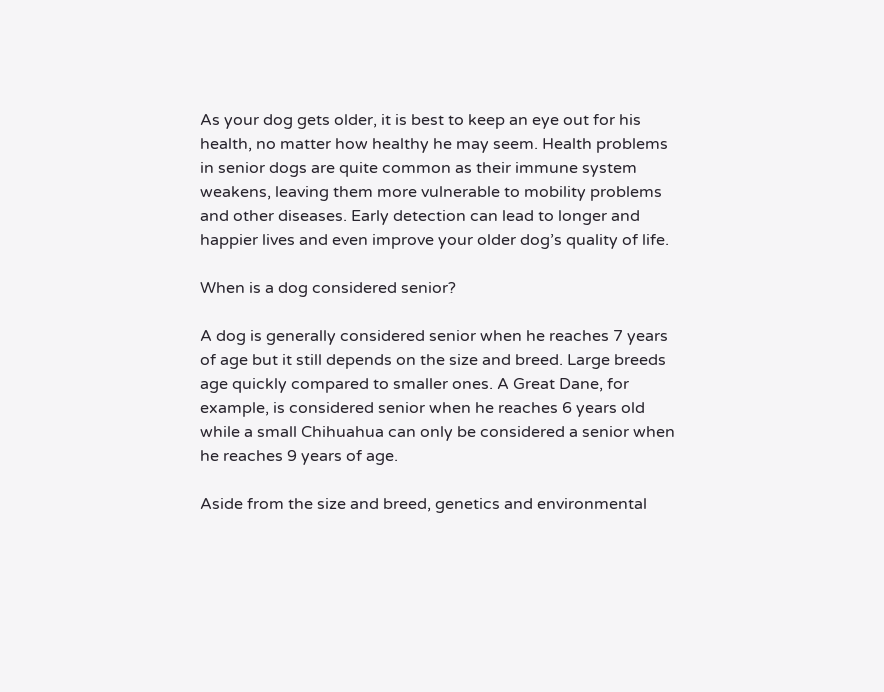As your dog gets older, it is best to keep an eye out for his health, no matter how healthy he may seem. Health problems in senior dogs are quite common as their immune system weakens, leaving them more vulnerable to mobility problems and other diseases. Early detection can lead to longer and happier lives and even improve your older dog’s quality of life.

When is a dog considered senior?

A dog is generally considered senior when he reaches 7 years of age but it still depends on the size and breed. Large breeds age quickly compared to smaller ones. A Great Dane, for example, is considered senior when he reaches 6 years old while a small Chihuahua can only be considered a senior when he reaches 9 years of age.

Aside from the size and breed, genetics and environmental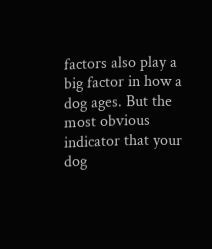factors also play a big factor in how a dog ages. But the most obvious indicator that your dog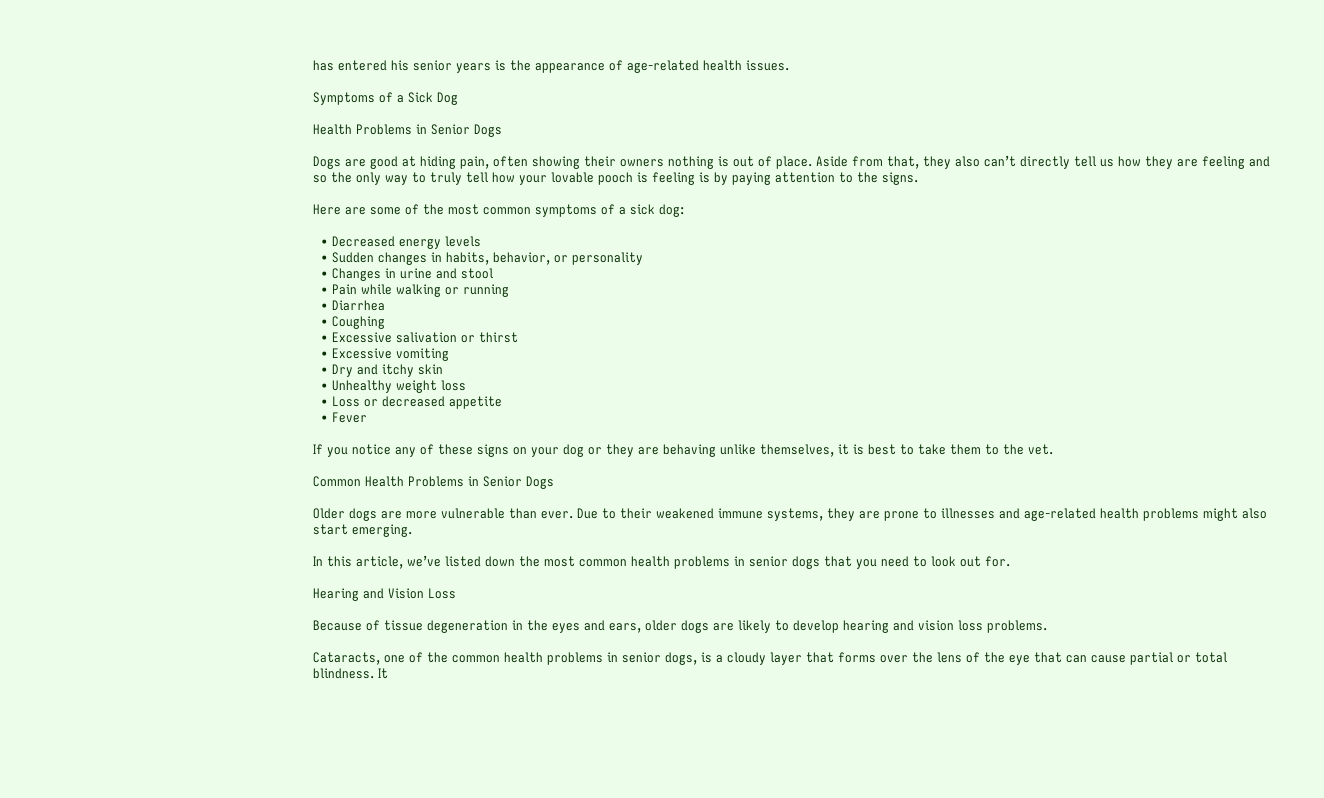has entered his senior years is the appearance of age-related health issues.

Symptoms of a Sick Dog

Health Problems in Senior Dogs

Dogs are good at hiding pain, often showing their owners nothing is out of place. Aside from that, they also can’t directly tell us how they are feeling and so the only way to truly tell how your lovable pooch is feeling is by paying attention to the signs.

Here are some of the most common symptoms of a sick dog:

  • Decreased energy levels
  • Sudden changes in habits, behavior, or personality
  • Changes in urine and stool
  • Pain while walking or running
  • Diarrhea
  • Coughing
  • Excessive salivation or thirst
  • Excessive vomiting
  • Dry and itchy skin
  • Unhealthy weight loss
  • Loss or decreased appetite
  • Fever

If you notice any of these signs on your dog or they are behaving unlike themselves, it is best to take them to the vet.

Common Health Problems in Senior Dogs

Older dogs are more vulnerable than ever. Due to their weakened immune systems, they are prone to illnesses and age-related health problems might also start emerging.

In this article, we’ve listed down the most common health problems in senior dogs that you need to look out for.

Hearing and Vision Loss

Because of tissue degeneration in the eyes and ears, older dogs are likely to develop hearing and vision loss problems.

Cataracts, one of the common health problems in senior dogs, is a cloudy layer that forms over the lens of the eye that can cause partial or total blindness. It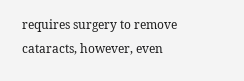requires surgery to remove cataracts, however, even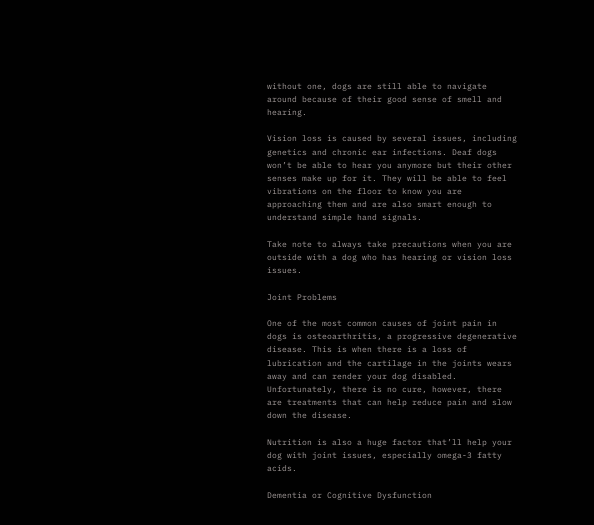without one, dogs are still able to navigate around because of their good sense of smell and hearing.

Vision loss is caused by several issues, including genetics and chronic ear infections. Deaf dogs won’t be able to hear you anymore but their other senses make up for it. They will be able to feel vibrations on the floor to know you are approaching them and are also smart enough to understand simple hand signals.

Take note to always take precautions when you are outside with a dog who has hearing or vision loss issues.

Joint Problems

One of the most common causes of joint pain in dogs is osteoarthritis, a progressive degenerative disease. This is when there is a loss of lubrication and the cartilage in the joints wears away and can render your dog disabled. Unfortunately, there is no cure, however, there are treatments that can help reduce pain and slow down the disease.

Nutrition is also a huge factor that’ll help your dog with joint issues, especially omega-3 fatty acids.

Dementia or Cognitive Dysfunction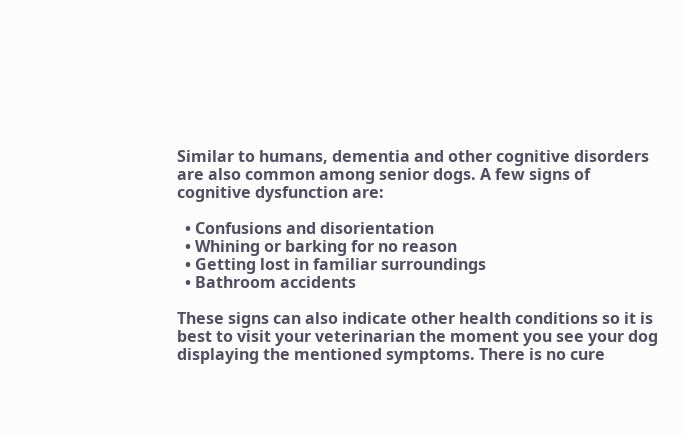Similar to humans, dementia and other cognitive disorders are also common among senior dogs. A few signs of cognitive dysfunction are:

  • Confusions and disorientation
  • Whining or barking for no reason
  • Getting lost in familiar surroundings
  • Bathroom accidents

These signs can also indicate other health conditions so it is best to visit your veterinarian the moment you see your dog displaying the mentioned symptoms. There is no cure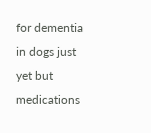for dementia in dogs just yet but medications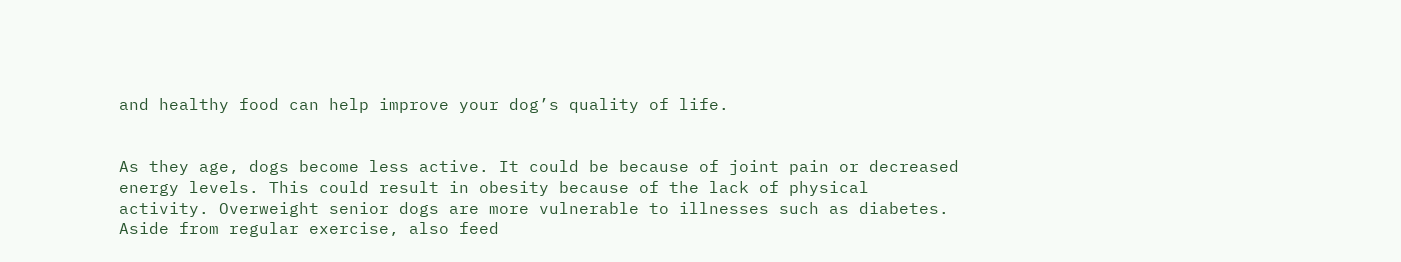and healthy food can help improve your dog’s quality of life.


As they age, dogs become less active. It could be because of joint pain or decreased energy levels. This could result in obesity because of the lack of physical activity. Overweight senior dogs are more vulnerable to illnesses such as diabetes. Aside from regular exercise, also feed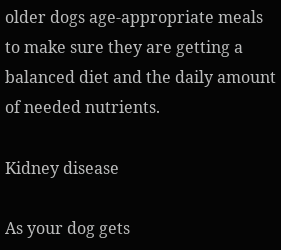older dogs age-appropriate meals to make sure they are getting a balanced diet and the daily amount of needed nutrients.

Kidney disease

As your dog gets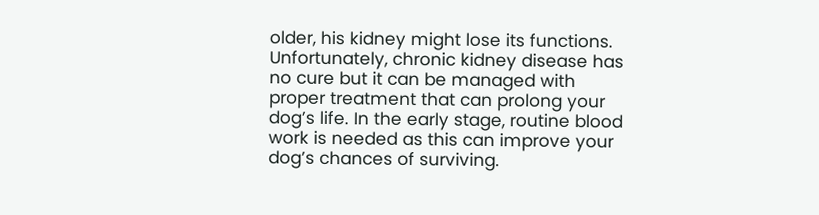older, his kidney might lose its functions. Unfortunately, chronic kidney disease has no cure but it can be managed with proper treatment that can prolong your dog’s life. In the early stage, routine blood work is needed as this can improve your dog’s chances of surviving.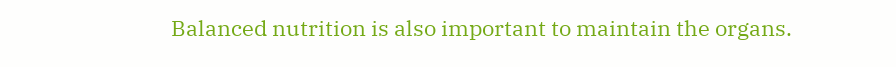Balanced nutrition is also important to maintain the organs.